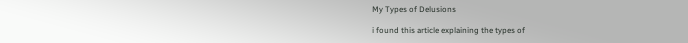My Types of Delusions

i found this article explaining the types of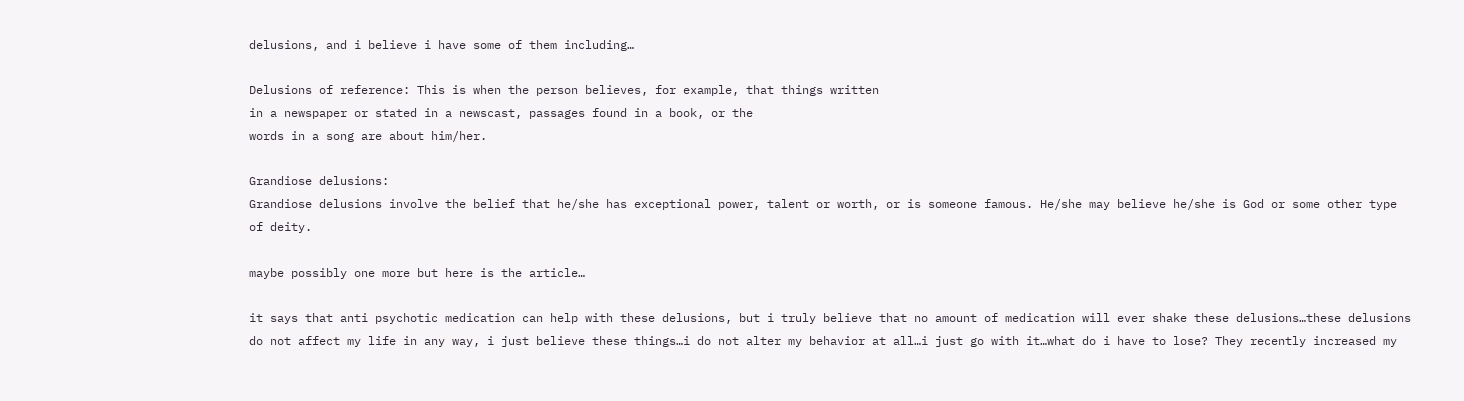delusions, and i believe i have some of them including…

Delusions of reference: This is when the person believes, for example, that things written
in a newspaper or stated in a newscast, passages found in a book, or the
words in a song are about him/her.

Grandiose delusions:
Grandiose delusions involve the belief that he/she has exceptional power, talent or worth, or is someone famous. He/she may believe he/she is God or some other type of deity.

maybe possibly one more but here is the article…

it says that anti psychotic medication can help with these delusions, but i truly believe that no amount of medication will ever shake these delusions…these delusions do not affect my life in any way, i just believe these things…i do not alter my behavior at all…i just go with it…what do i have to lose? They recently increased my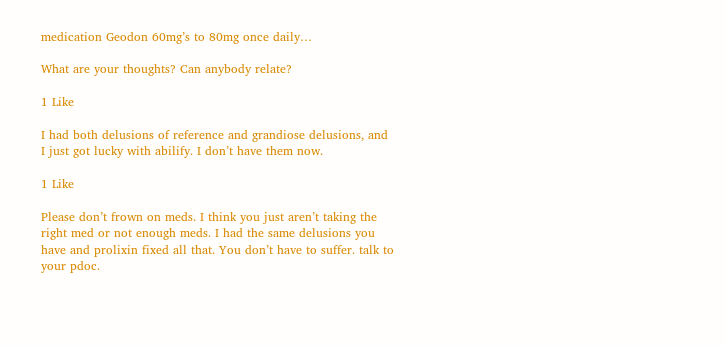medication Geodon 60mg’s to 80mg once daily…

What are your thoughts? Can anybody relate?

1 Like

I had both delusions of reference and grandiose delusions, and I just got lucky with abilify. I don’t have them now.

1 Like

Please don’t frown on meds. I think you just aren’t taking the right med or not enough meds. I had the same delusions you have and prolixin fixed all that. You don’t have to suffer. talk to your pdoc.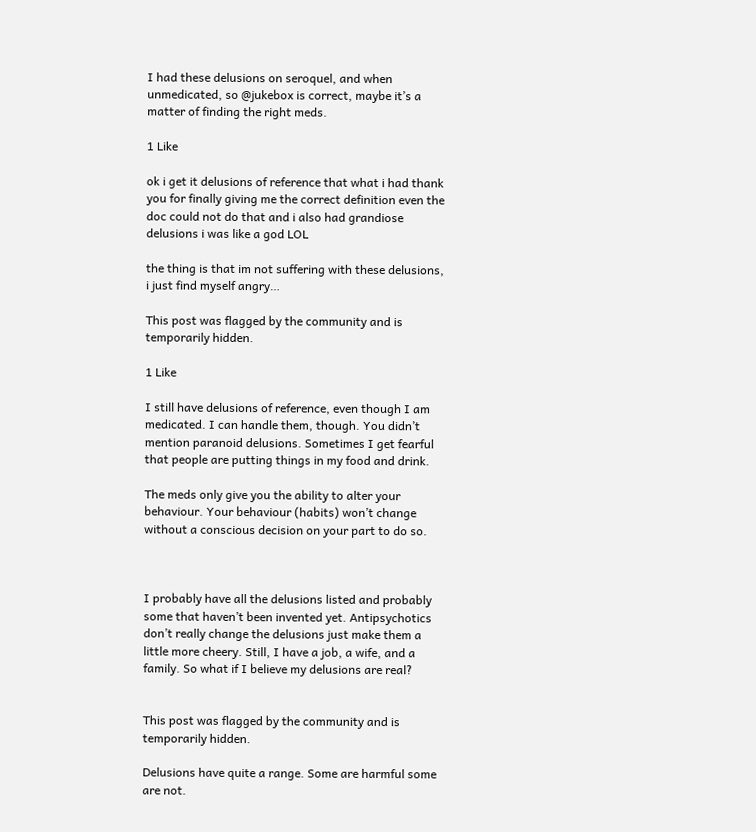I had these delusions on seroquel, and when unmedicated, so @jukebox is correct, maybe it’s a matter of finding the right meds.

1 Like

ok i get it delusions of reference that what i had thank you for finally giving me the correct definition even the doc could not do that and i also had grandiose delusions i was like a god LOL

the thing is that im not suffering with these delusions, i just find myself angry…

This post was flagged by the community and is temporarily hidden.

1 Like

I still have delusions of reference, even though I am medicated. I can handle them, though. You didn’t mention paranoid delusions. Sometimes I get fearful that people are putting things in my food and drink.

The meds only give you the ability to alter your behaviour. Your behaviour (habits) won’t change without a conscious decision on your part to do so.



I probably have all the delusions listed and probably some that haven’t been invented yet. Antipsychotics don’t really change the delusions just make them a little more cheery. Still, I have a job, a wife, and a family. So what if I believe my delusions are real?


This post was flagged by the community and is temporarily hidden.

Delusions have quite a range. Some are harmful some are not.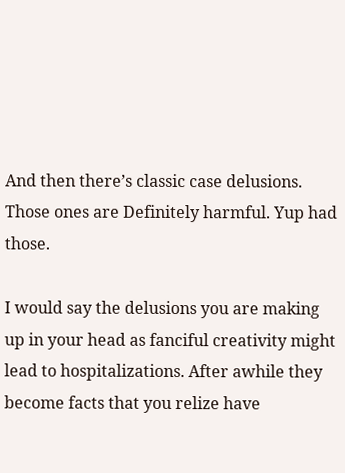And then there’s classic case delusions. Those ones are Definitely harmful. Yup had those.

I would say the delusions you are making up in your head as fanciful creativity might lead to hospitalizations. After awhile they become facts that you relize have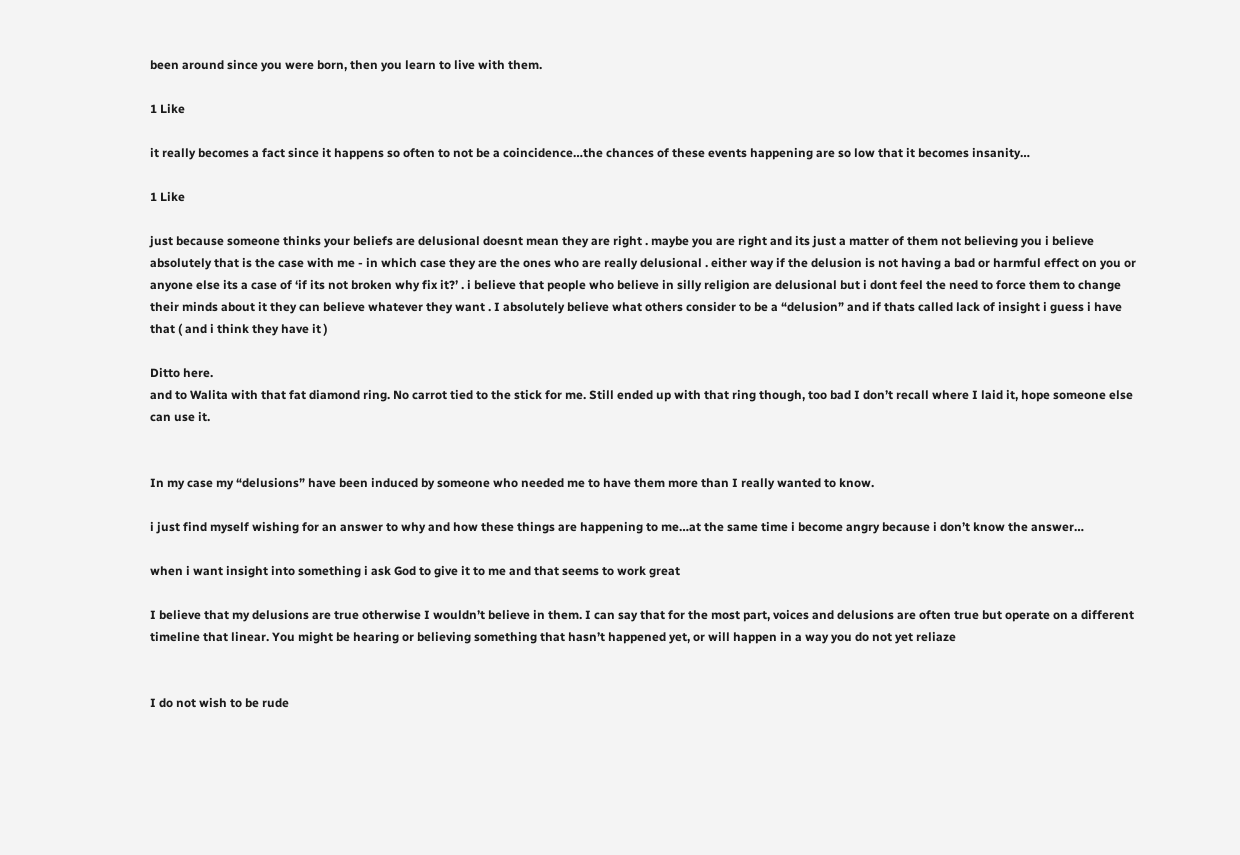been around since you were born, then you learn to live with them.

1 Like

it really becomes a fact since it happens so often to not be a coincidence…the chances of these events happening are so low that it becomes insanity…

1 Like

just because someone thinks your beliefs are delusional doesnt mean they are right . maybe you are right and its just a matter of them not believing you i believe absolutely that is the case with me - in which case they are the ones who are really delusional . either way if the delusion is not having a bad or harmful effect on you or anyone else its a case of ‘if its not broken why fix it?’ . i believe that people who believe in silly religion are delusional but i dont feel the need to force them to change their minds about it they can believe whatever they want . I absolutely believe what others consider to be a “delusion” and if thats called lack of insight i guess i have that ( and i think they have it )

Ditto here.
and to Walita with that fat diamond ring. No carrot tied to the stick for me. Still ended up with that ring though, too bad I don’t recall where I laid it, hope someone else can use it.


In my case my “delusions” have been induced by someone who needed me to have them more than I really wanted to know.

i just find myself wishing for an answer to why and how these things are happening to me…at the same time i become angry because i don’t know the answer…

when i want insight into something i ask God to give it to me and that seems to work great

I believe that my delusions are true otherwise I wouldn’t believe in them. I can say that for the most part, voices and delusions are often true but operate on a different timeline that linear. You might be hearing or believing something that hasn’t happened yet, or will happen in a way you do not yet reliaze


I do not wish to be rude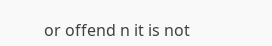or offend n it is not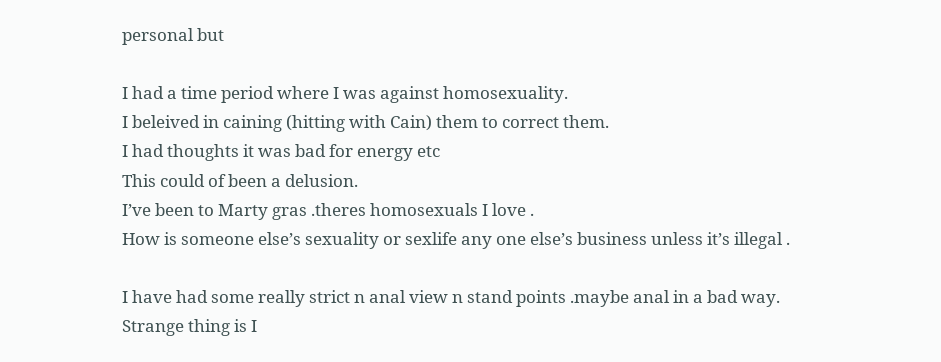personal but

I had a time period where I was against homosexuality.
I beleived in caining (hitting with Cain) them to correct them.
I had thoughts it was bad for energy etc
This could of been a delusion.
I’ve been to Marty gras .theres homosexuals I love .
How is someone else’s sexuality or sexlife any one else’s business unless it’s illegal .

I have had some really strict n anal view n stand points .maybe anal in a bad way.
Strange thing is I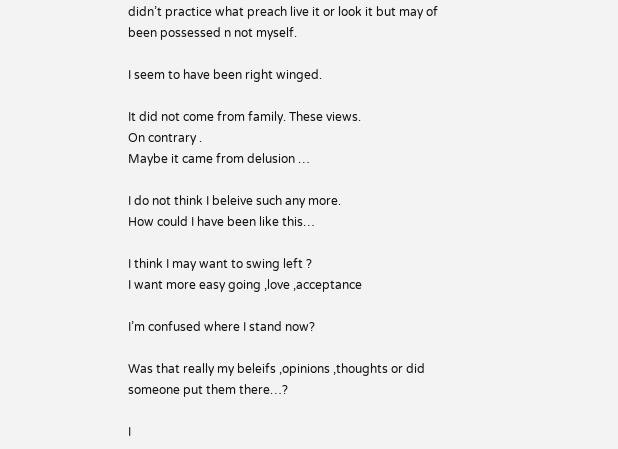didn’t practice what preach live it or look it but may of been possessed n not myself.

I seem to have been right winged.

It did not come from family. These views.
On contrary .
Maybe it came from delusion …

I do not think I beleive such any more.
How could I have been like this…

I think I may want to swing left ?
I want more easy going ,love ,acceptance

I’m confused where I stand now?

Was that really my beleifs ,opinions ,thoughts or did someone put them there…?

I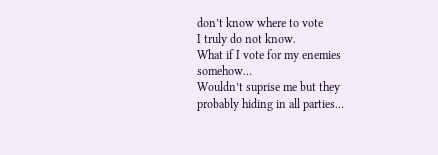don’t know where to vote
I truly do not know.
What if I vote for my enemies somehow…
Wouldn’t suprise me but they probably hiding in all parties…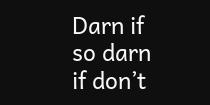Darn if so darn if don’t